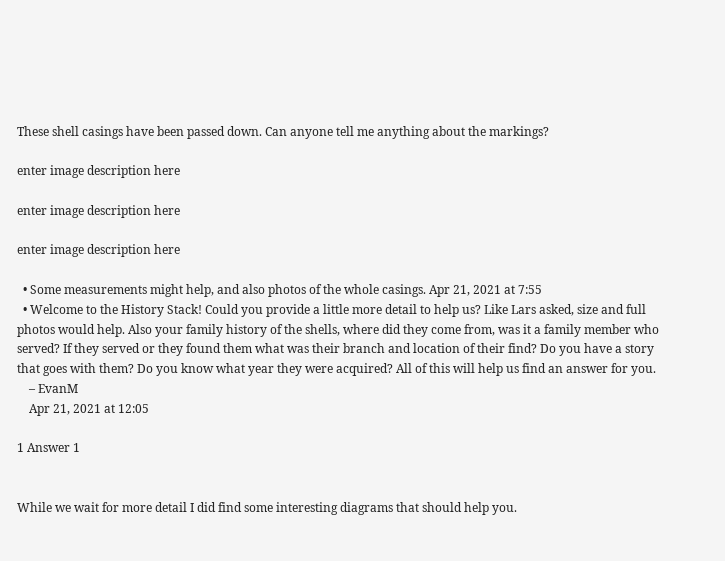These shell casings have been passed down. Can anyone tell me anything about the markings?

enter image description here

enter image description here

enter image description here

  • Some measurements might help, and also photos of the whole casings. Apr 21, 2021 at 7:55
  • Welcome to the History Stack! Could you provide a little more detail to help us? Like Lars asked, size and full photos would help. Also your family history of the shells, where did they come from, was it a family member who served? If they served or they found them what was their branch and location of their find? Do you have a story that goes with them? Do you know what year they were acquired? All of this will help us find an answer for you.
    – EvanM
    Apr 21, 2021 at 12:05

1 Answer 1


While we wait for more detail I did find some interesting diagrams that should help you.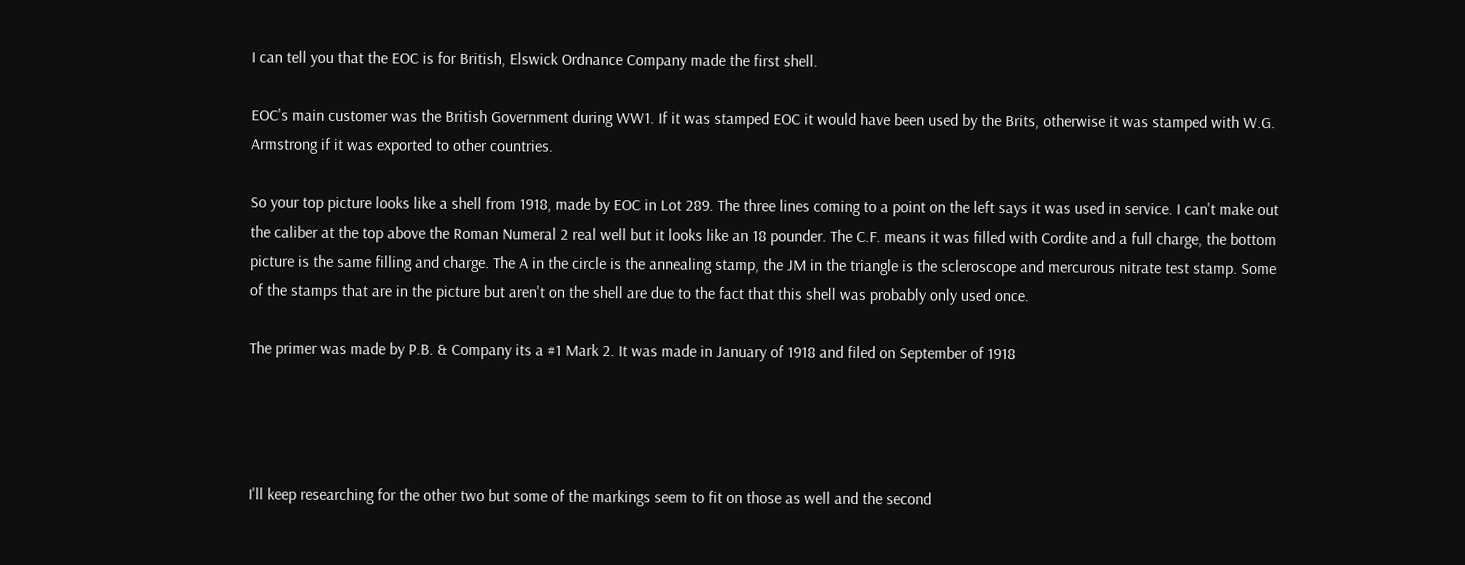I can tell you that the EOC is for British, Elswick Ordnance Company made the first shell.

EOC's main customer was the British Government during WW1. If it was stamped EOC it would have been used by the Brits, otherwise it was stamped with W.G. Armstrong if it was exported to other countries.

So your top picture looks like a shell from 1918, made by EOC in Lot 289. The three lines coming to a point on the left says it was used in service. I can't make out the caliber at the top above the Roman Numeral 2 real well but it looks like an 18 pounder. The C.F. means it was filled with Cordite and a full charge, the bottom picture is the same filling and charge. The A in the circle is the annealing stamp, the JM in the triangle is the scleroscope and mercurous nitrate test stamp. Some of the stamps that are in the picture but aren't on the shell are due to the fact that this shell was probably only used once.

The primer was made by P.B. & Company its a #1 Mark 2. It was made in January of 1918 and filed on September of 1918




I'll keep researching for the other two but some of the markings seem to fit on those as well and the second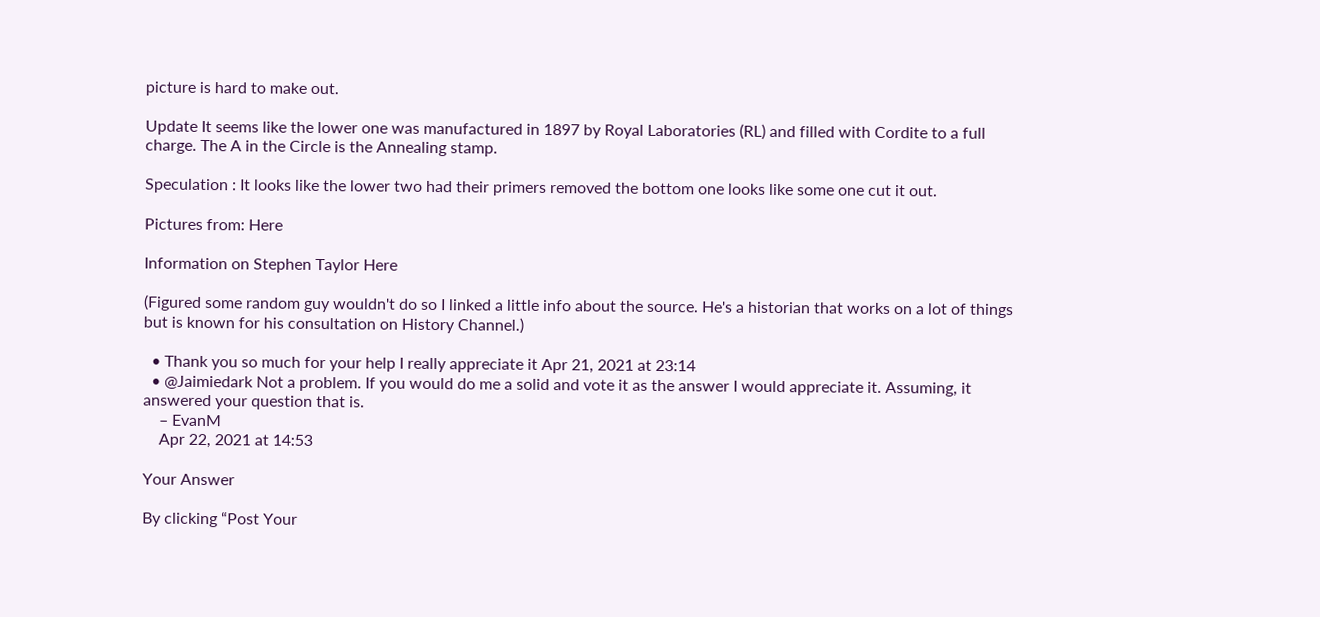picture is hard to make out.

Update It seems like the lower one was manufactured in 1897 by Royal Laboratories (RL) and filled with Cordite to a full charge. The A in the Circle is the Annealing stamp.

Speculation : It looks like the lower two had their primers removed the bottom one looks like some one cut it out.

Pictures from: Here

Information on Stephen Taylor Here

(Figured some random guy wouldn't do so I linked a little info about the source. He's a historian that works on a lot of things but is known for his consultation on History Channel.)

  • Thank you so much for your help I really appreciate it Apr 21, 2021 at 23:14
  • @Jaimiedark Not a problem. If you would do me a solid and vote it as the answer I would appreciate it. Assuming, it answered your question that is.
    – EvanM
    Apr 22, 2021 at 14:53

Your Answer

By clicking “Post Your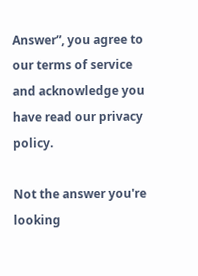Answer”, you agree to our terms of service and acknowledge you have read our privacy policy.

Not the answer you're looking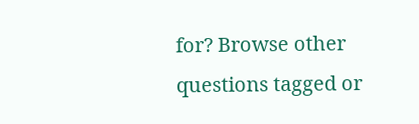for? Browse other questions tagged or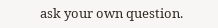ask your own question.